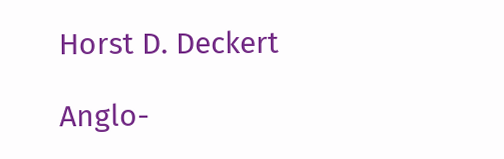Horst D. Deckert

Anglo-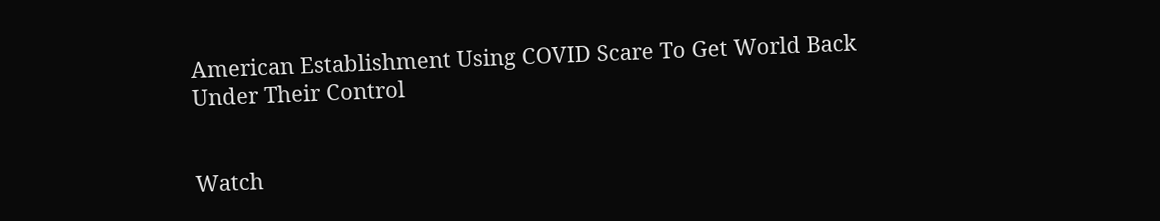American Establishment Using COVID Scare To Get World Back Under Their Control


Watch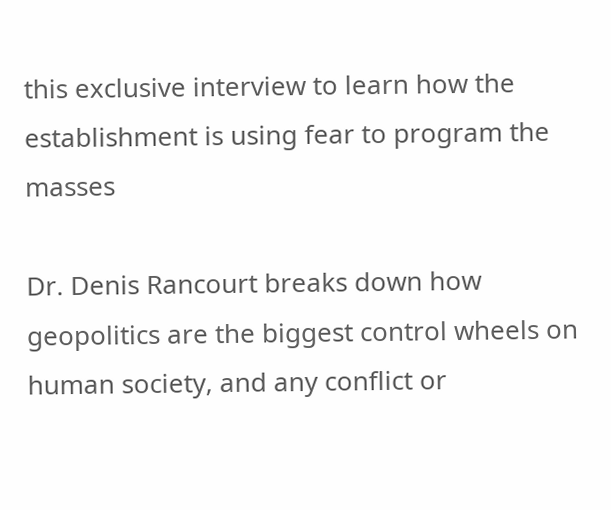this exclusive interview to learn how the establishment is using fear to program the masses

Dr. Denis Rancourt breaks down how geopolitics are the biggest control wheels on human society, and any conflict or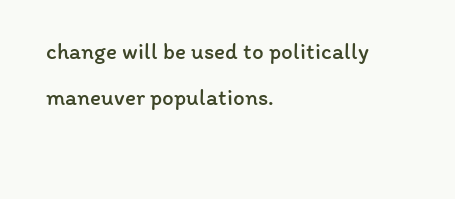change will be used to politically maneuver populations.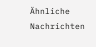Ähnliche Nachrichten